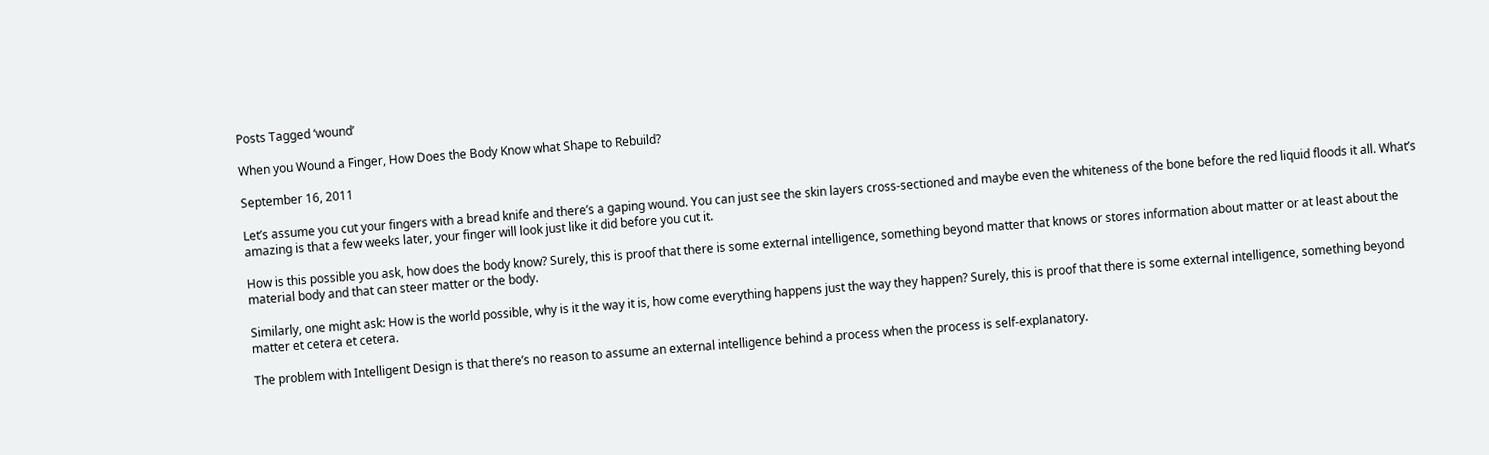Posts Tagged ‘wound’

When you Wound a Finger, How Does the Body Know what Shape to Rebuild?

September 16, 2011

Let’s assume you cut your fingers with a bread knife and there’s a gaping wound. You can just see the skin layers cross-sectioned and maybe even the whiteness of the bone before the red liquid floods it all. What’s amazing is that a few weeks later, your finger will look just like it did before you cut it.

How is this possible you ask, how does the body know? Surely, this is proof that there is some external intelligence, something beyond matter that knows or stores information about matter or at least about the material body and that can steer matter or the body.

Similarly, one might ask: How is the world possible, why is it the way it is, how come everything happens just the way they happen? Surely, this is proof that there is some external intelligence, something beyond matter et cetera et cetera.

The problem with Intelligent Design is that there’s no reason to assume an external intelligence behind a process when the process is self-explanatory.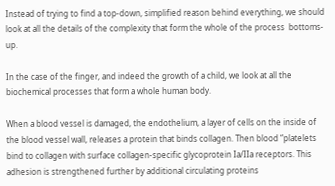Instead of trying to find a top-down, simplified reason behind everything, we should look at all the details of the complexity that form the whole of the process  bottoms-up.

In the case of the finger, and indeed the growth of a child, we look at all the biochemical processes that form a whole human body.

When a blood vessel is damaged, the endothelium, a layer of cells on the inside of the blood vessel wall, releases a protein that binds collagen. Then blood “platelets bind to collagen with surface collagen-specific glycoprotein Ia/IIa receptors. This adhesion is strengthened further by additional circulating proteins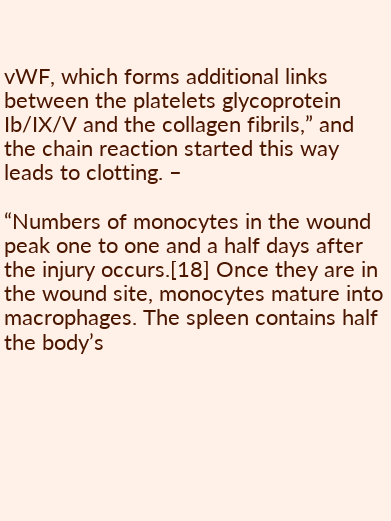vWF, which forms additional links between the platelets glycoprotein Ib/IX/V and the collagen fibrils,” and the chain reaction started this way leads to clotting. –

“Numbers of monocytes in the wound peak one to one and a half days after the injury occurs.[18] Once they are in the wound site, monocytes mature into macrophages. The spleen contains half the body’s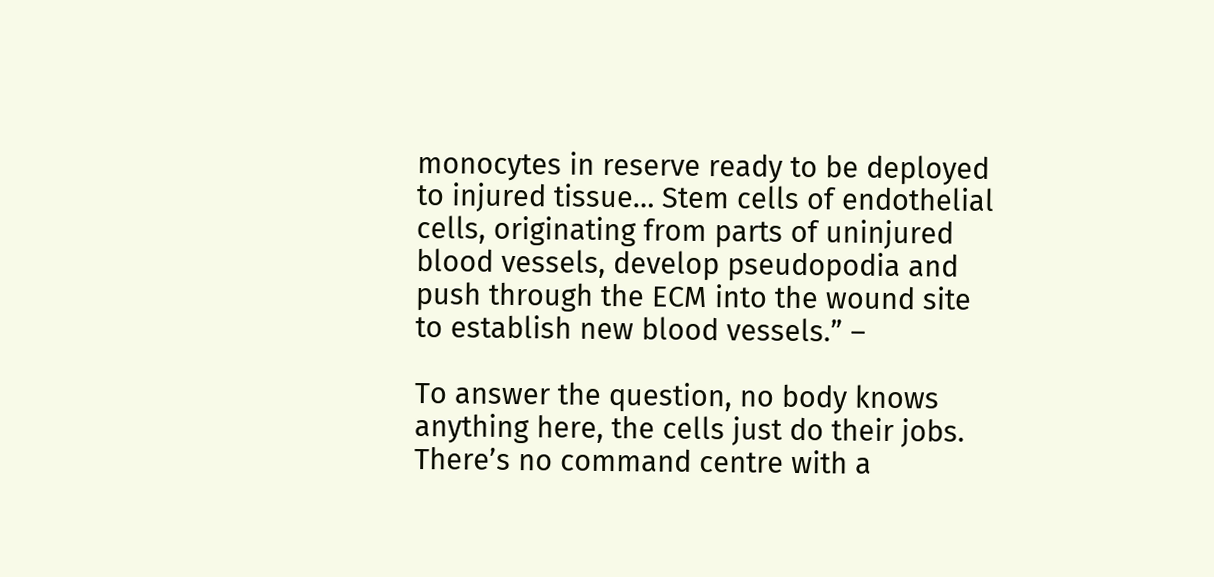monocytes in reserve ready to be deployed to injured tissue… Stem cells of endothelial cells, originating from parts of uninjured blood vessels, develop pseudopodia and push through the ECM into the wound site to establish new blood vessels.” –

To answer the question, no body knows anything here, the cells just do their jobs. There’s no command centre with a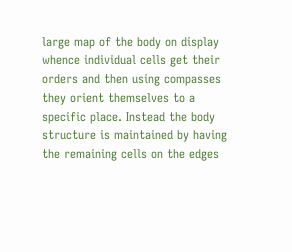large map of the body on display whence individual cells get their orders and then using compasses they orient themselves to a specific place. Instead the body structure is maintained by having the remaining cells on the edges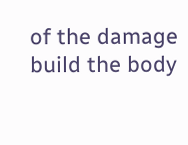of the damage build the body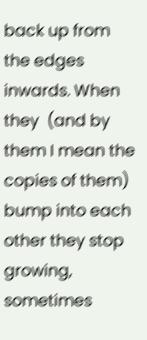back up from the edges inwards. When they  (and by them I mean the copies of them) bump into each other they stop growing, sometimes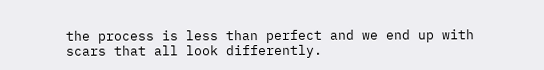the process is less than perfect and we end up with scars that all look differently.